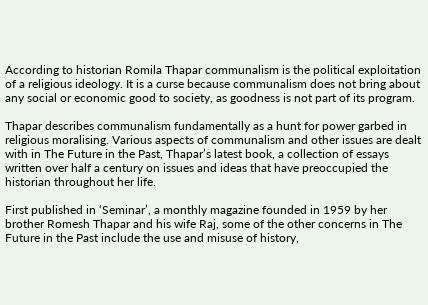According to historian Romila Thapar communalism is the political exploitation of a religious ideology. It is a curse because communalism does not bring about any social or economic good to society, as goodness is not part of its program.

Thapar describes communalism fundamentally as a hunt for power garbed in religious moralising. Various aspects of communalism and other issues are dealt with in The Future in the Past, Thapar’s latest book, a collection of essays written over half a century on issues and ideas that have preoccupied the historian throughout her life.

First published in ‘Seminar’, a monthly magazine founded in 1959 by her brother Romesh Thapar and his wife Raj, some of the other concerns in The Future in the Past include the use and misuse of history,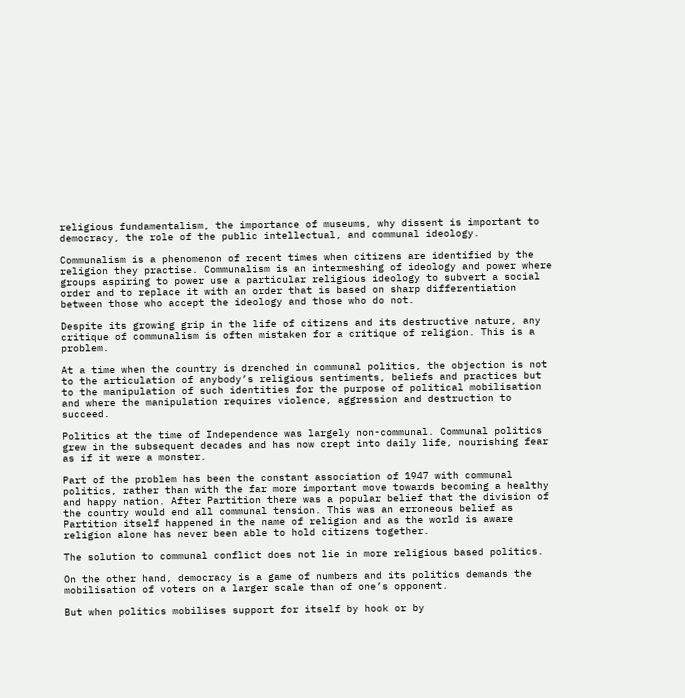religious fundamentalism, the importance of museums, why dissent is important to democracy, the role of the public intellectual, and communal ideology.

Communalism is a phenomenon of recent times when citizens are identified by the religion they practise. Communalism is an intermeshing of ideology and power where groups aspiring to power use a particular religious ideology to subvert a social order and to replace it with an order that is based on sharp differentiation between those who accept the ideology and those who do not.

Despite its growing grip in the life of citizens and its destructive nature, any critique of communalism is often mistaken for a critique of religion. This is a problem.

At a time when the country is drenched in communal politics, the objection is not to the articulation of anybody’s religious sentiments, beliefs and practices but to the manipulation of such identities for the purpose of political mobilisation and where the manipulation requires violence, aggression and destruction to succeed.

Politics at the time of Independence was largely non-communal. Communal politics grew in the subsequent decades and has now crept into daily life, nourishing fear as if it were a monster.

Part of the problem has been the constant association of 1947 with communal politics, rather than with the far more important move towards becoming a healthy and happy nation. After Partition there was a popular belief that the division of the country would end all communal tension. This was an erroneous belief as Partition itself happened in the name of religion and as the world is aware religion alone has never been able to hold citizens together.

The solution to communal conflict does not lie in more religious based politics.

On the other hand, democracy is a game of numbers and its politics demands the mobilisation of voters on a larger scale than of one’s opponent.

But when politics mobilises support for itself by hook or by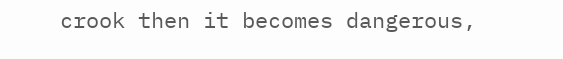crook then it becomes dangerous,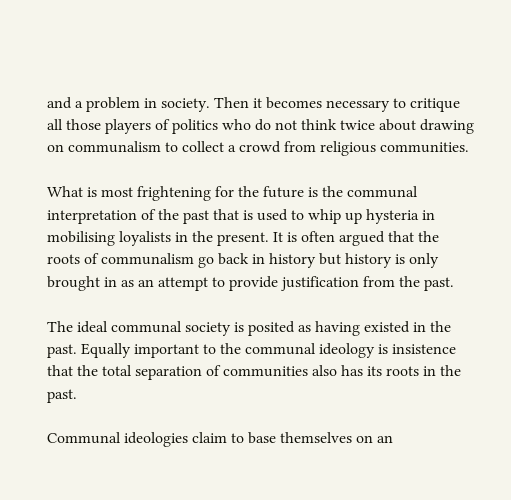and a problem in society. Then it becomes necessary to critique all those players of politics who do not think twice about drawing on communalism to collect a crowd from religious communities.

What is most frightening for the future is the communal interpretation of the past that is used to whip up hysteria in mobilising loyalists in the present. It is often argued that the roots of communalism go back in history but history is only brought in as an attempt to provide justification from the past.

The ideal communal society is posited as having existed in the past. Equally important to the communal ideology is insistence that the total separation of communities also has its roots in the past.

Communal ideologies claim to base themselves on an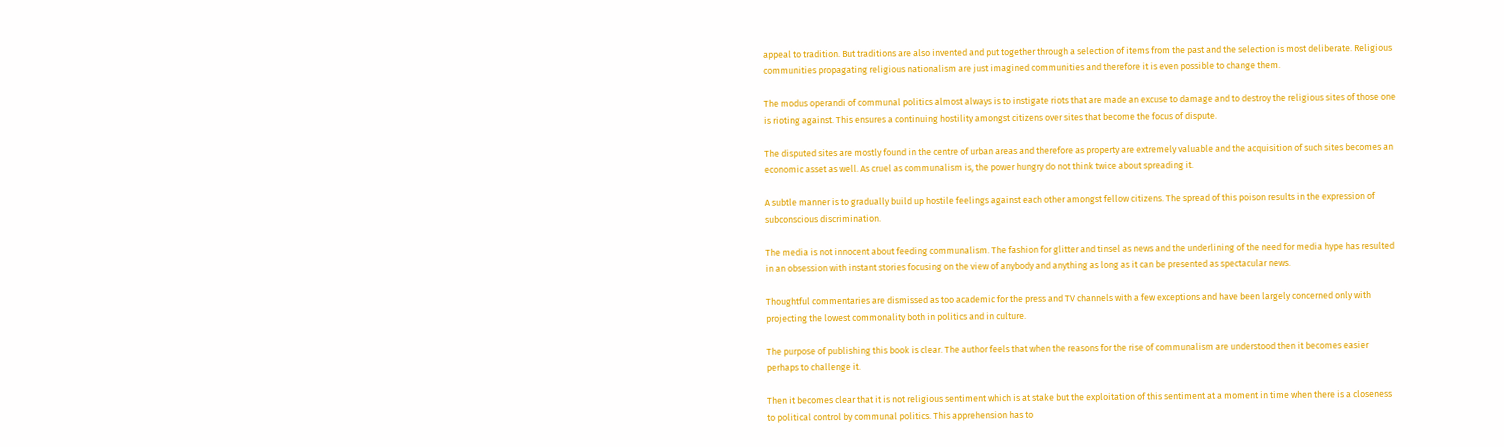appeal to tradition. But traditions are also invented and put together through a selection of items from the past and the selection is most deliberate. Religious communities propagating religious nationalism are just imagined communities and therefore it is even possible to change them.

The modus operandi of communal politics almost always is to instigate riots that are made an excuse to damage and to destroy the religious sites of those one is rioting against. This ensures a continuing hostility amongst citizens over sites that become the focus of dispute.

The disputed sites are mostly found in the centre of urban areas and therefore as property are extremely valuable and the acquisition of such sites becomes an economic asset as well. As cruel as communalism is, the power hungry do not think twice about spreading it.

A subtle manner is to gradually build up hostile feelings against each other amongst fellow citizens. The spread of this poison results in the expression of subconscious discrimination.

The media is not innocent about feeding communalism. The fashion for glitter and tinsel as news and the underlining of the need for media hype has resulted in an obsession with instant stories focusing on the view of anybody and anything as long as it can be presented as spectacular news.

Thoughtful commentaries are dismissed as too academic for the press and TV channels with a few exceptions and have been largely concerned only with projecting the lowest commonality both in politics and in culture.

The purpose of publishing this book is clear. The author feels that when the reasons for the rise of communalism are understood then it becomes easier perhaps to challenge it.

Then it becomes clear that it is not religious sentiment which is at stake but the exploitation of this sentiment at a moment in time when there is a closeness to political control by communal politics. This apprehension has to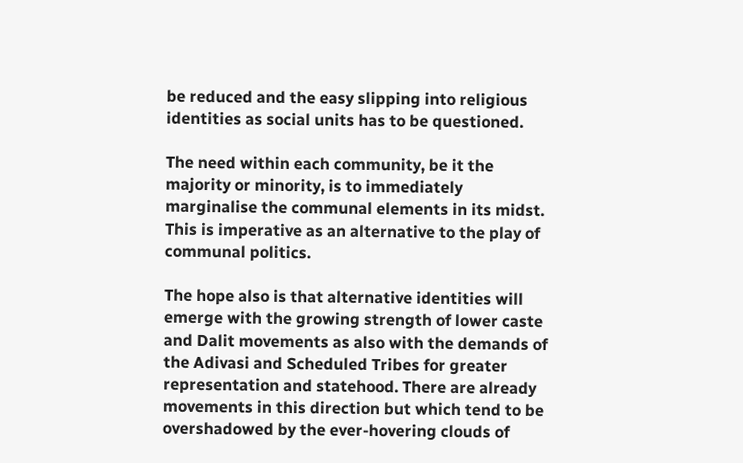be reduced and the easy slipping into religious identities as social units has to be questioned.

The need within each community, be it the majority or minority, is to immediately marginalise the communal elements in its midst. This is imperative as an alternative to the play of communal politics.

The hope also is that alternative identities will emerge with the growing strength of lower caste and Dalit movements as also with the demands of the Adivasi and Scheduled Tribes for greater representation and statehood. There are already movements in this direction but which tend to be overshadowed by the ever-hovering clouds of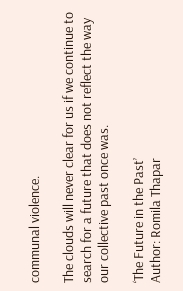communal violence.

The clouds will never clear for us if we continue to search for a future that does not reflect the way our collective past once was.

‘The Future in the Past’
Author: Romila Thapar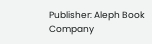Publisher: Aleph Book Company